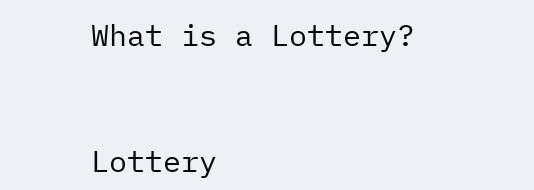What is a Lottery?


Lottery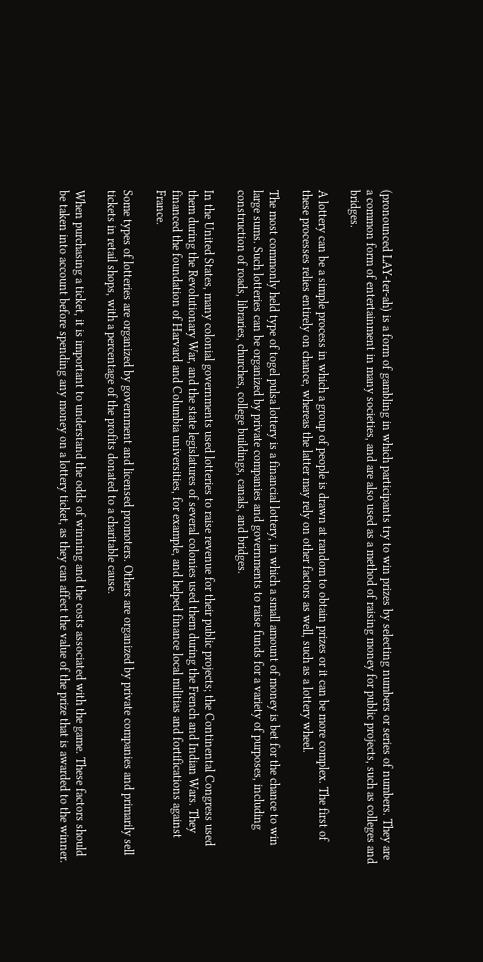(pronounced LAY-ter-ah) is a form of gambling in which participants try to win prizes by selecting numbers or series of numbers. They are a common form of entertainment in many societies, and are also used as a method of raising money for public projects, such as colleges and bridges.

A lottery can be a simple process in which a group of people is drawn at random to obtain prizes or it can be more complex. The first of these processes relies entirely on chance, whereas the latter may rely on other factors as well, such as a lottery wheel.

The most commonly held type of togel pulsa lottery is a financial lottery, in which a small amount of money is bet for the chance to win large sums. Such lotteries can be organized by private companies and governments to raise funds for a variety of purposes, including construction of roads, libraries, churches, college buildings, canals, and bridges.

In the United States, many colonial governments used lotteries to raise revenue for their public projects; the Continental Congress used them during the Revolutionary War, and the state legislatures of several colonies used them during the French and Indian Wars. They financed the foundation of Harvard and Columbia universities, for example, and helped finance local militias and fortifications against France.

Some types of lotteries are organized by government and licensed promoters. Others are organized by private companies and primarily sell tickets in retail shops, with a percentage of the profits donated to a charitable cause.

When purchasing a ticket, it is important to understand the odds of winning and the costs associated with the game. These factors should be taken into account before spending any money on a lottery ticket, as they can affect the value of the prize that is awarded to the winner.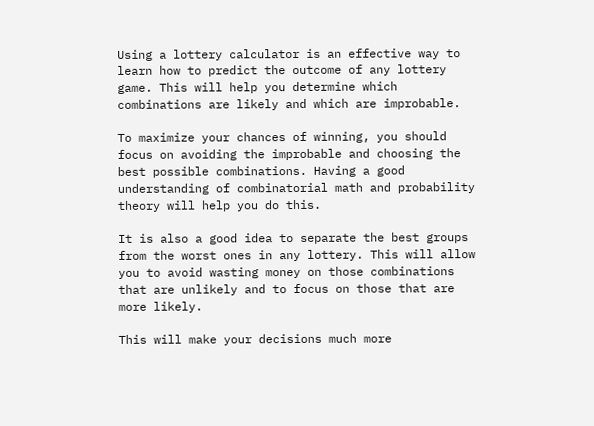Using a lottery calculator is an effective way to learn how to predict the outcome of any lottery game. This will help you determine which combinations are likely and which are improbable.

To maximize your chances of winning, you should focus on avoiding the improbable and choosing the best possible combinations. Having a good understanding of combinatorial math and probability theory will help you do this.

It is also a good idea to separate the best groups from the worst ones in any lottery. This will allow you to avoid wasting money on those combinations that are unlikely and to focus on those that are more likely.

This will make your decisions much more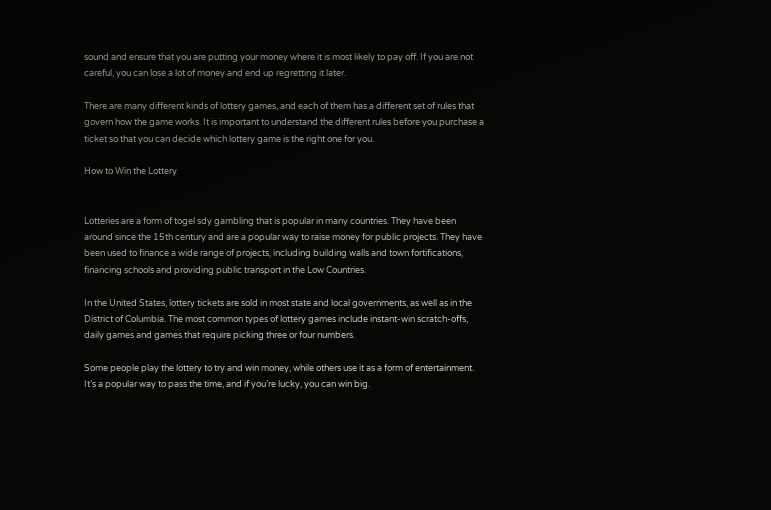sound and ensure that you are putting your money where it is most likely to pay off. If you are not careful, you can lose a lot of money and end up regretting it later.

There are many different kinds of lottery games, and each of them has a different set of rules that govern how the game works. It is important to understand the different rules before you purchase a ticket so that you can decide which lottery game is the right one for you.

How to Win the Lottery


Lotteries are a form of togel sdy gambling that is popular in many countries. They have been around since the 15th century and are a popular way to raise money for public projects. They have been used to finance a wide range of projects, including building walls and town fortifications, financing schools and providing public transport in the Low Countries.

In the United States, lottery tickets are sold in most state and local governments, as well as in the District of Columbia. The most common types of lottery games include instant-win scratch-offs, daily games and games that require picking three or four numbers.

Some people play the lottery to try and win money, while others use it as a form of entertainment. It’s a popular way to pass the time, and if you’re lucky, you can win big.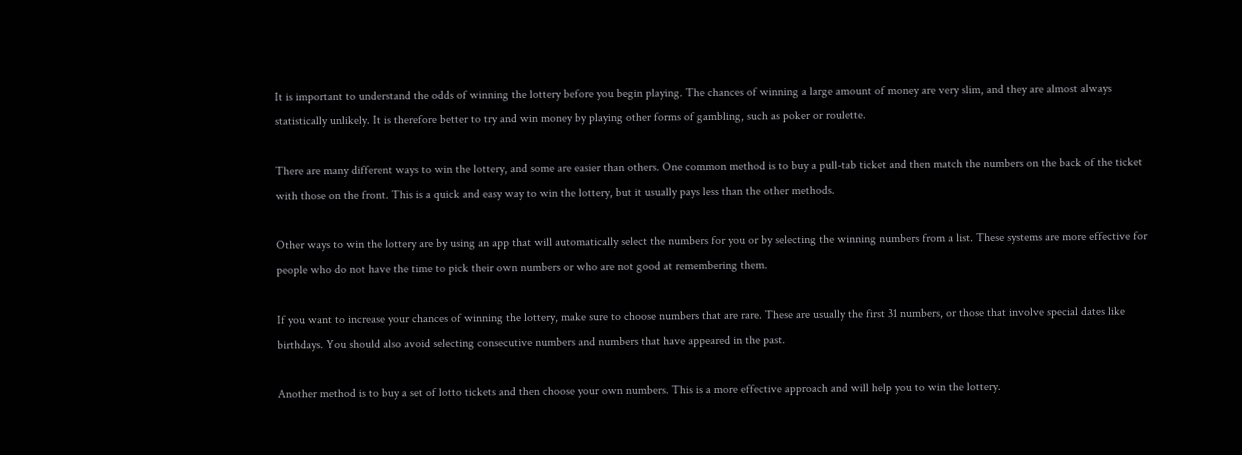It is important to understand the odds of winning the lottery before you begin playing. The chances of winning a large amount of money are very slim, and they are almost always statistically unlikely. It is therefore better to try and win money by playing other forms of gambling, such as poker or roulette.

There are many different ways to win the lottery, and some are easier than others. One common method is to buy a pull-tab ticket and then match the numbers on the back of the ticket with those on the front. This is a quick and easy way to win the lottery, but it usually pays less than the other methods.

Other ways to win the lottery are by using an app that will automatically select the numbers for you or by selecting the winning numbers from a list. These systems are more effective for people who do not have the time to pick their own numbers or who are not good at remembering them.

If you want to increase your chances of winning the lottery, make sure to choose numbers that are rare. These are usually the first 31 numbers, or those that involve special dates like birthdays. You should also avoid selecting consecutive numbers and numbers that have appeared in the past.

Another method is to buy a set of lotto tickets and then choose your own numbers. This is a more effective approach and will help you to win the lottery.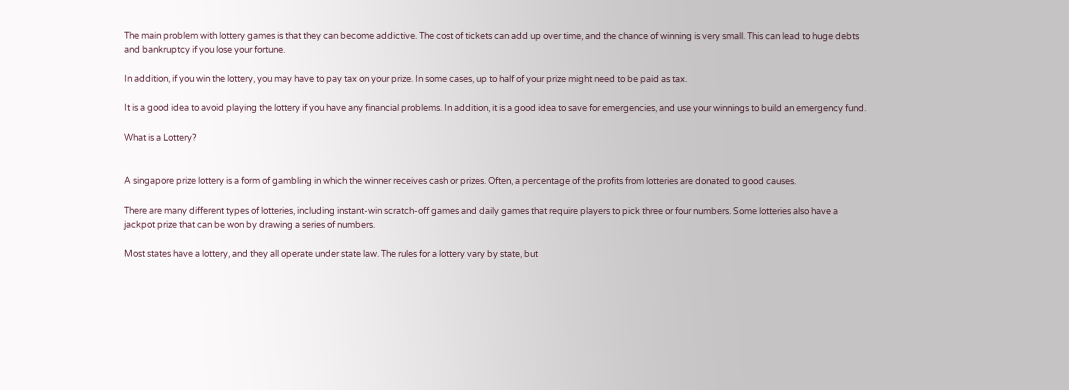The main problem with lottery games is that they can become addictive. The cost of tickets can add up over time, and the chance of winning is very small. This can lead to huge debts and bankruptcy if you lose your fortune.

In addition, if you win the lottery, you may have to pay tax on your prize. In some cases, up to half of your prize might need to be paid as tax.

It is a good idea to avoid playing the lottery if you have any financial problems. In addition, it is a good idea to save for emergencies, and use your winnings to build an emergency fund.

What is a Lottery?


A singapore prize lottery is a form of gambling in which the winner receives cash or prizes. Often, a percentage of the profits from lotteries are donated to good causes.

There are many different types of lotteries, including instant-win scratch-off games and daily games that require players to pick three or four numbers. Some lotteries also have a jackpot prize that can be won by drawing a series of numbers.

Most states have a lottery, and they all operate under state law. The rules for a lottery vary by state, but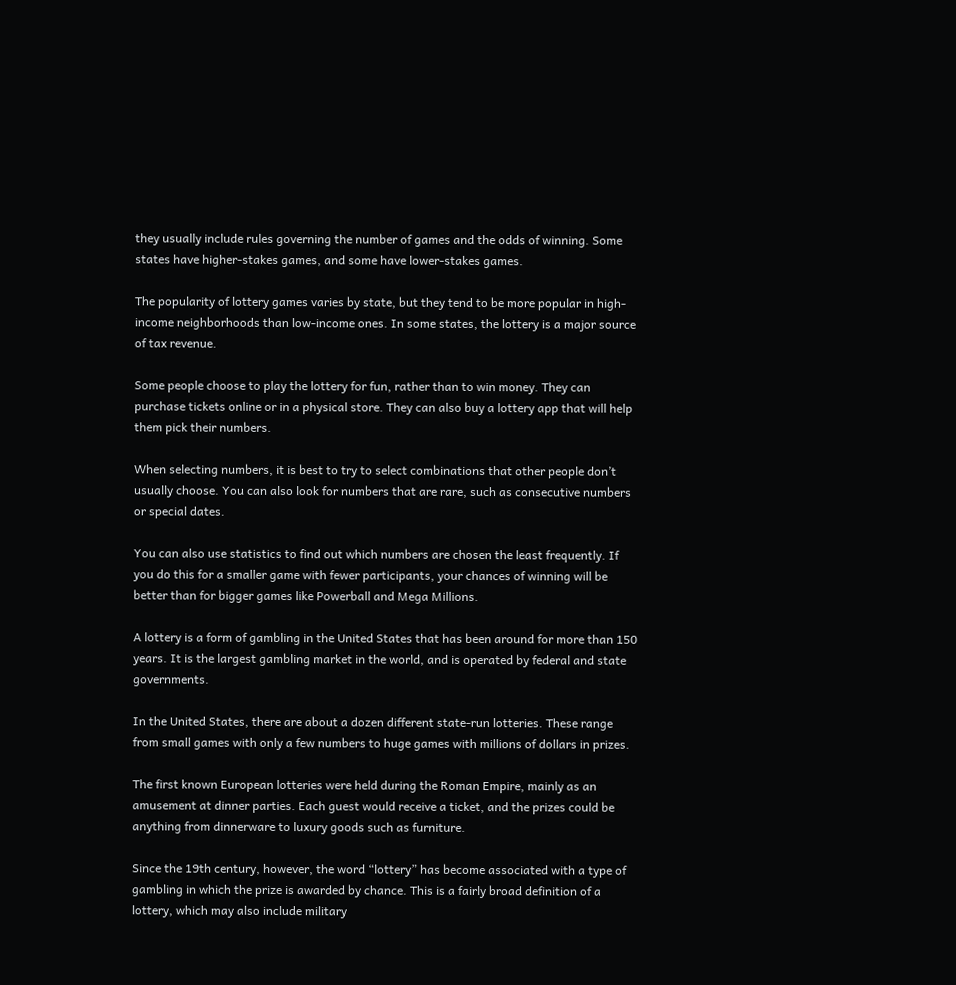they usually include rules governing the number of games and the odds of winning. Some states have higher-stakes games, and some have lower-stakes games.

The popularity of lottery games varies by state, but they tend to be more popular in high-income neighborhoods than low-income ones. In some states, the lottery is a major source of tax revenue.

Some people choose to play the lottery for fun, rather than to win money. They can purchase tickets online or in a physical store. They can also buy a lottery app that will help them pick their numbers.

When selecting numbers, it is best to try to select combinations that other people don’t usually choose. You can also look for numbers that are rare, such as consecutive numbers or special dates.

You can also use statistics to find out which numbers are chosen the least frequently. If you do this for a smaller game with fewer participants, your chances of winning will be better than for bigger games like Powerball and Mega Millions.

A lottery is a form of gambling in the United States that has been around for more than 150 years. It is the largest gambling market in the world, and is operated by federal and state governments.

In the United States, there are about a dozen different state-run lotteries. These range from small games with only a few numbers to huge games with millions of dollars in prizes.

The first known European lotteries were held during the Roman Empire, mainly as an amusement at dinner parties. Each guest would receive a ticket, and the prizes could be anything from dinnerware to luxury goods such as furniture.

Since the 19th century, however, the word “lottery” has become associated with a type of gambling in which the prize is awarded by chance. This is a fairly broad definition of a lottery, which may also include military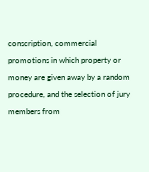conscription, commercial promotions in which property or money are given away by a random procedure, and the selection of jury members from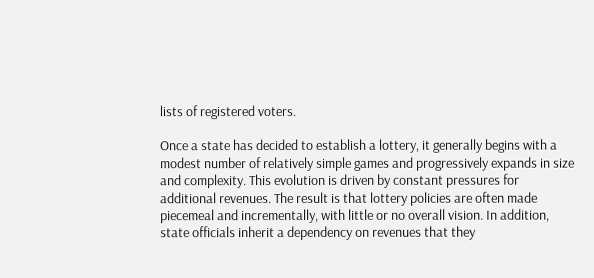lists of registered voters.

Once a state has decided to establish a lottery, it generally begins with a modest number of relatively simple games and progressively expands in size and complexity. This evolution is driven by constant pressures for additional revenues. The result is that lottery policies are often made piecemeal and incrementally, with little or no overall vision. In addition, state officials inherit a dependency on revenues that they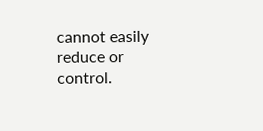cannot easily reduce or control.